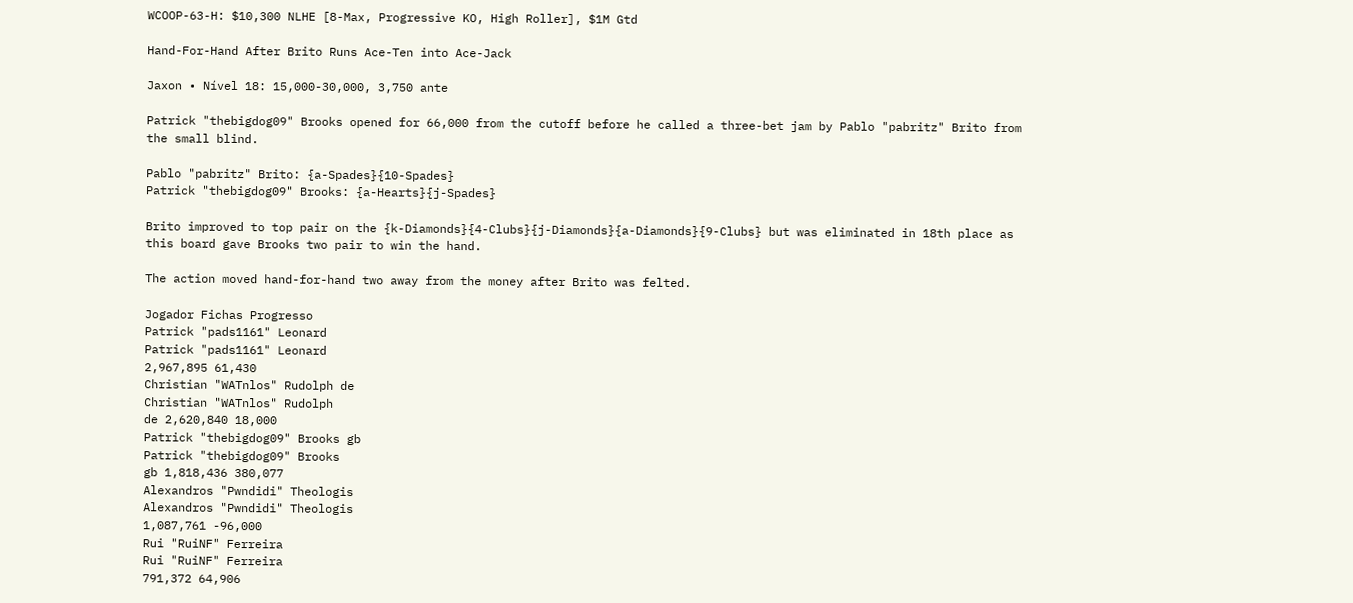WCOOP-63-H: $10,300 NLHE [8-Max, Progressive KO, High Roller], $1M Gtd

Hand-For-Hand After Brito Runs Ace-Ten into Ace-Jack

Jaxon • Nível 18: 15,000-30,000, 3,750 ante

Patrick "thebigdog09" Brooks opened for 66,000 from the cutoff before he called a three-bet jam by Pablo "pabritz" Brito from the small blind.

Pablo "pabritz" Brito: {a-Spades}{10-Spades}
Patrick "thebigdog09" Brooks: {a-Hearts}{j-Spades}

Brito improved to top pair on the {k-Diamonds}{4-Clubs}{j-Diamonds}{a-Diamonds}{9-Clubs} but was eliminated in 18th place as this board gave Brooks two pair to win the hand.

The action moved hand-for-hand two away from the money after Brito was felted.

Jogador Fichas Progresso
Patrick "pads1161" Leonard
Patrick "pads1161" Leonard
2,967,895 61,430
Christian "WATnlos" Rudolph de
Christian "WATnlos" Rudolph
de 2,620,840 18,000
Patrick "thebigdog09" Brooks gb
Patrick "thebigdog09" Brooks
gb 1,818,436 380,077
Alexandros "Pwndidi" Theologis
Alexandros "Pwndidi" Theologis
1,087,761 -96,000
Rui "RuiNF" Ferreira
Rui "RuiNF" Ferreira
791,372 64,906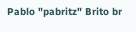Pablo "pabritz" Brito br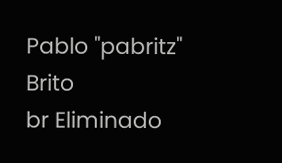Pablo "pabritz" Brito
br Eliminado